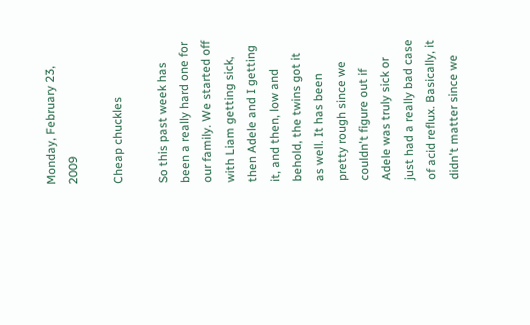Monday, February 23, 2009

Cheap chuckles

So this past week has been a really hard one for our family. We started off with Liam getting sick, then Adele and I getting it, and then, low and behold, the twins got it as well. It has been pretty rough since we couldn't figure out if Adele was truly sick or just had a really bad case of acid reflux. Basically, it didn't matter since we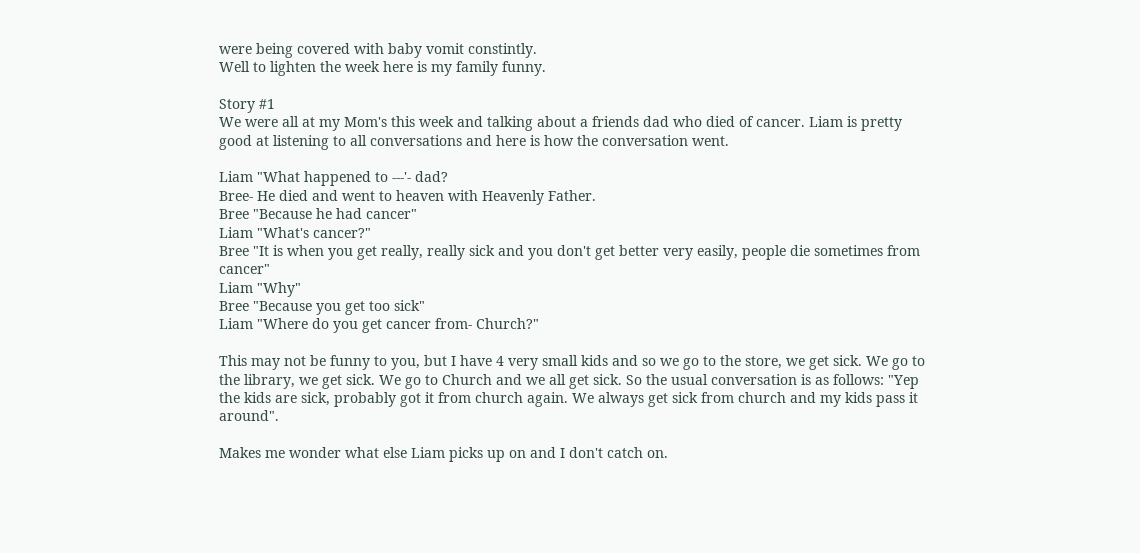were being covered with baby vomit constintly.
Well to lighten the week here is my family funny.

Story #1
We were all at my Mom's this week and talking about a friends dad who died of cancer. Liam is pretty good at listening to all conversations and here is how the conversation went.

Liam "What happened to ---'- dad?
Bree- He died and went to heaven with Heavenly Father.
Bree "Because he had cancer"
Liam "What's cancer?"
Bree "It is when you get really, really sick and you don't get better very easily, people die sometimes from cancer"
Liam "Why"
Bree "Because you get too sick"
Liam "Where do you get cancer from- Church?"

This may not be funny to you, but I have 4 very small kids and so we go to the store, we get sick. We go to the library, we get sick. We go to Church and we all get sick. So the usual conversation is as follows: "Yep the kids are sick, probably got it from church again. We always get sick from church and my kids pass it around".

Makes me wonder what else Liam picks up on and I don't catch on.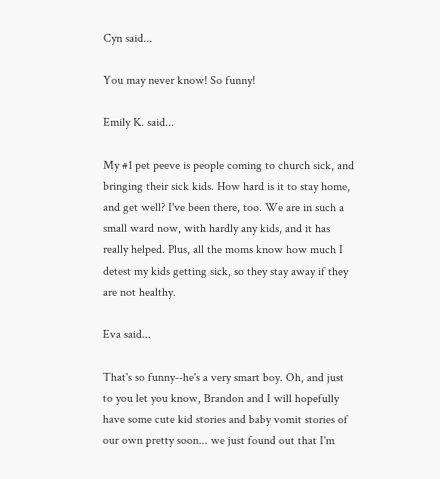Cyn said...

You may never know! So funny!

Emily K. said...

My #1 pet peeve is people coming to church sick, and bringing their sick kids. How hard is it to stay home, and get well? I've been there, too. We are in such a small ward now, with hardly any kids, and it has really helped. Plus, all the moms know how much I detest my kids getting sick, so they stay away if they are not healthy.

Eva said...

That's so funny--he's a very smart boy. Oh, and just to you let you know, Brandon and I will hopefully have some cute kid stories and baby vomit stories of our own pretty soon... we just found out that I'm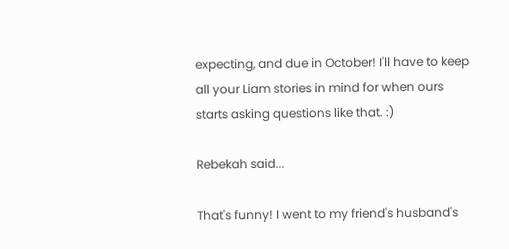expecting, and due in October! I'll have to keep all your Liam stories in mind for when ours starts asking questions like that. :)

Rebekah said...

That's funny! I went to my friend's husband's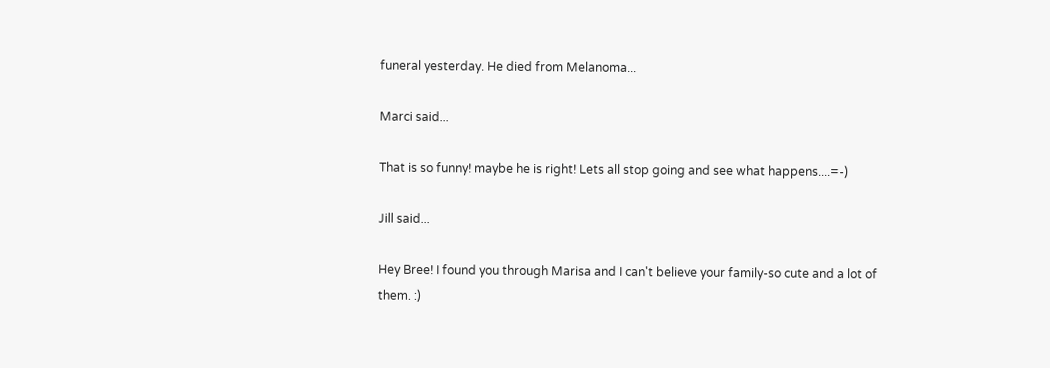funeral yesterday. He died from Melanoma...

Marci said...

That is so funny! maybe he is right! Lets all stop going and see what happens....=-)

Jill said...

Hey Bree! I found you through Marisa and I can't believe your family-so cute and a lot of them. :)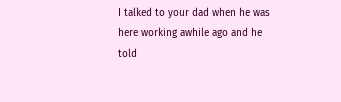I talked to your dad when he was here working awhile ago and he told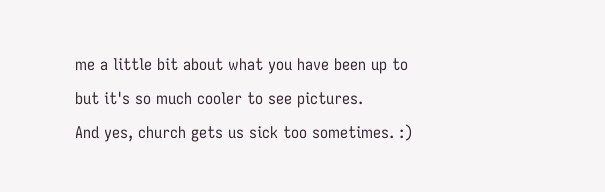me a little bit about what you have been up to but it's so much cooler to see pictures.
And yes, church gets us sick too sometimes. :)